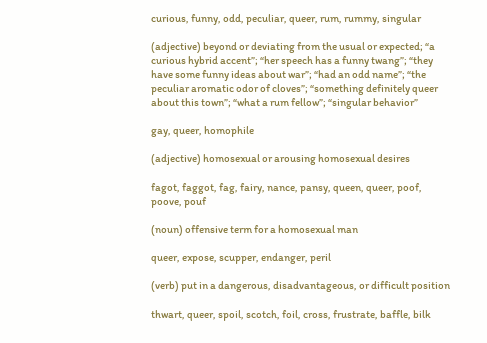curious, funny, odd, peculiar, queer, rum, rummy, singular

(adjective) beyond or deviating from the usual or expected; “a curious hybrid accent”; “her speech has a funny twang”; “they have some funny ideas about war”; “had an odd name”; “the peculiar aromatic odor of cloves”; “something definitely queer about this town”; “what a rum fellow”; “singular behavior”

gay, queer, homophile

(adjective) homosexual or arousing homosexual desires

fagot, faggot, fag, fairy, nance, pansy, queen, queer, poof, poove, pouf

(noun) offensive term for a homosexual man

queer, expose, scupper, endanger, peril

(verb) put in a dangerous, disadvantageous, or difficult position

thwart, queer, spoil, scotch, foil, cross, frustrate, baffle, bilk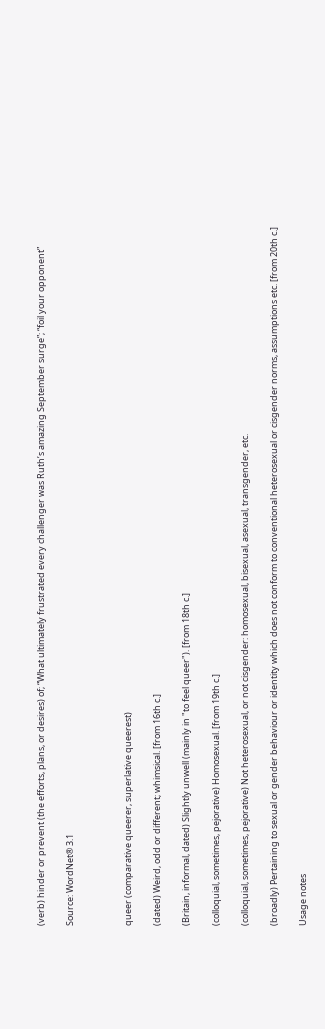(verb) hinder or prevent (the efforts, plans, or desires) of; “What ultimately frustrated every challenger was Ruth’s amazing September surge”; “foil your opponent”

Source: WordNet® 3.1



queer (comparative queerer, superlative queerest)

(dated) Weird, odd or different; whimsical. [from 16th c.]

(Britain, informal, dated) Slightly unwell (mainly in "to feel queer"). [from 18th c.]

(colloquial, sometimes, pejorative) Homosexual. [from 19th c.]

(colloquial, sometimes, pejorative) Not heterosexual, or not cisgender: homosexual, bisexual, asexual, transgender, etc.

(broadly) Pertaining to sexual or gender behaviour or identity which does not conform to conventional heterosexual or cisgender norms, assumptions etc. [from 20th c.]

Usage notes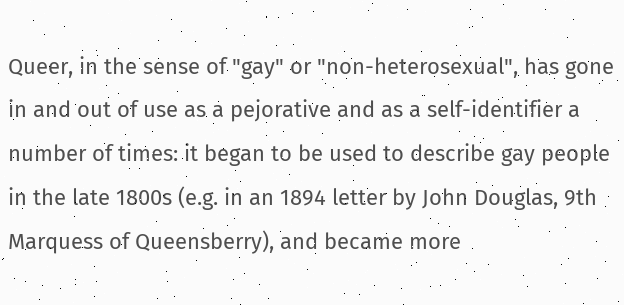Queer, in the sense of "gay" or "non-heterosexual", has gone in and out of use as a pejorative and as a self-identifier a number of times: it began to be used to describe gay people in the late 1800s (e.g. in an 1894 letter by John Douglas, 9th Marquess of Queensberry), and became more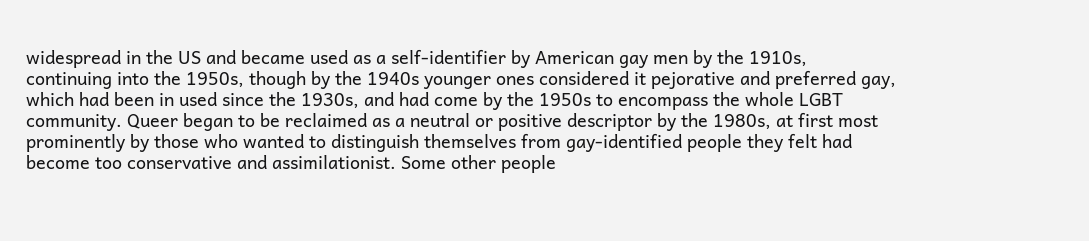widespread in the US and became used as a self-identifier by American gay men by the 1910s, continuing into the 1950s, though by the 1940s younger ones considered it pejorative and preferred gay, which had been in used since the 1930s, and had come by the 1950s to encompass the whole LGBT community. Queer began to be reclaimed as a neutral or positive descriptor by the 1980s, at first most prominently by those who wanted to distinguish themselves from gay-identified people they felt had become too conservative and assimilationist. Some other people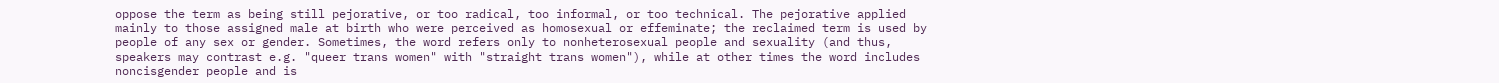oppose the term as being still pejorative, or too radical, too informal, or too technical. The pejorative applied mainly to those assigned male at birth who were perceived as homosexual or effeminate; the reclaimed term is used by people of any sex or gender. Sometimes, the word refers only to nonheterosexual people and sexuality (and thus, speakers may contrast e.g. "queer trans women" with "straight trans women"), while at other times the word includes noncisgender people and is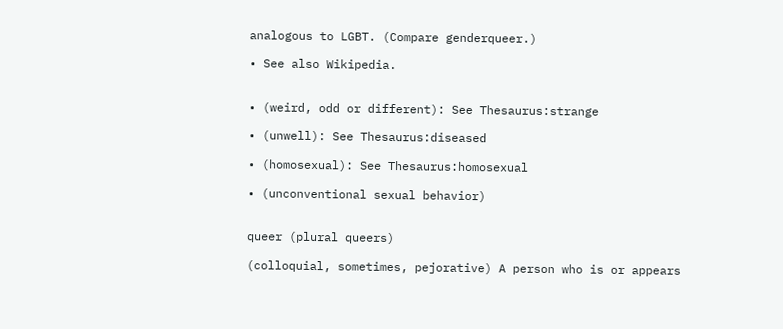analogous to LGBT. (Compare genderqueer.)

• See also Wikipedia.


• (weird, odd or different): See Thesaurus:strange

• (unwell): See Thesaurus:diseased

• (homosexual): See Thesaurus:homosexual

• (unconventional sexual behavior)


queer (plural queers)

(colloquial, sometimes, pejorative) A person who is or appears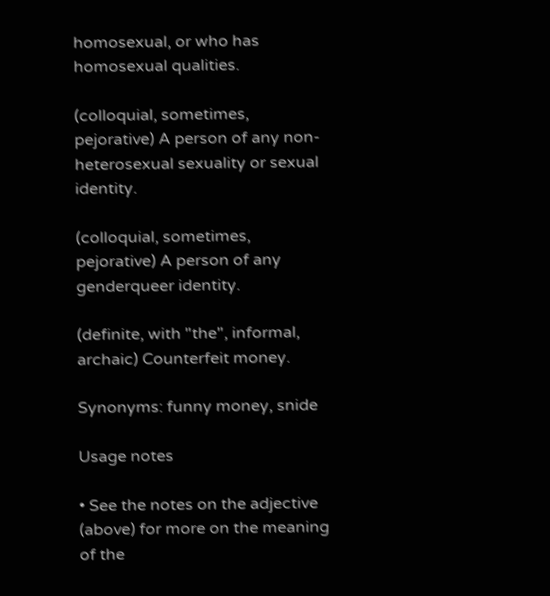homosexual, or who has homosexual qualities.

(colloquial, sometimes, pejorative) A person of any non-heterosexual sexuality or sexual identity.

(colloquial, sometimes, pejorative) A person of any genderqueer identity.

(definite, with "the", informal, archaic) Counterfeit money.

Synonyms: funny money, snide

Usage notes

• See the notes on the adjective (above) for more on the meaning of the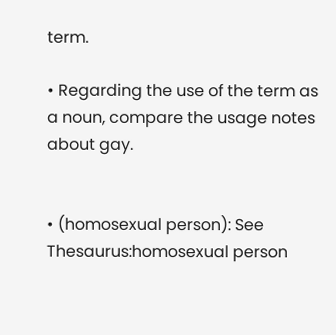term.

• Regarding the use of the term as a noun, compare the usage notes about gay.


• (homosexual person): See Thesaurus:homosexual person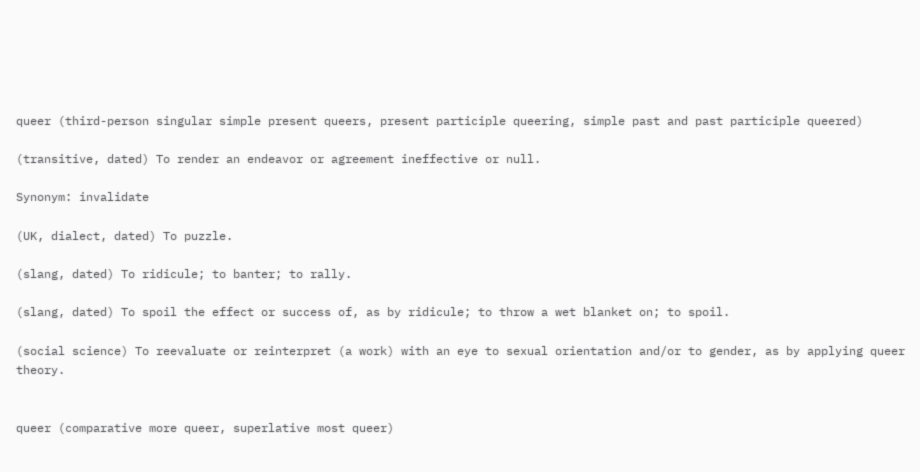queer (third-person singular simple present queers, present participle queering, simple past and past participle queered)

(transitive, dated) To render an endeavor or agreement ineffective or null.

Synonym: invalidate

(UK, dialect, dated) To puzzle.

(slang, dated) To ridicule; to banter; to rally.

(slang, dated) To spoil the effect or success of, as by ridicule; to throw a wet blanket on; to spoil.

(social science) To reevaluate or reinterpret (a work) with an eye to sexual orientation and/or to gender, as by applying queer theory.


queer (comparative more queer, superlative most queer)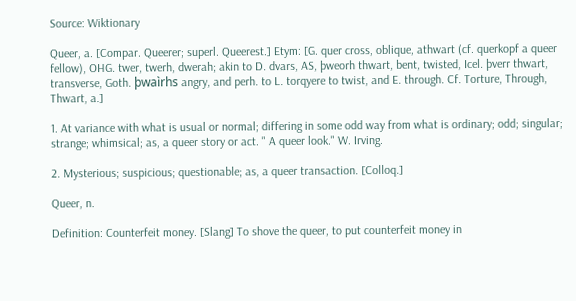Source: Wiktionary

Queer, a. [Compar. Queerer; superl. Queerest.] Etym: [G. quer cross, oblique, athwart (cf. querkopf a queer fellow), OHG. twer, twerh, dwerah; akin to D. dvars, AS, þweorh thwart, bent, twisted, Icel. þverr thwart, transverse, Goth. þwaìrhs angry, and perh. to L. torqyere to twist, and E. through. Cf. Torture, Through, Thwart, a.]

1. At variance with what is usual or normal; differing in some odd way from what is ordinary; odd; singular; strange; whimsical; as, a queer story or act. " A queer look." W. Irving.

2. Mysterious; suspicious; questionable; as, a queer transaction. [Colloq.]

Queer, n.

Definition: Counterfeit money. [Slang] To shove the queer, to put counterfeit money in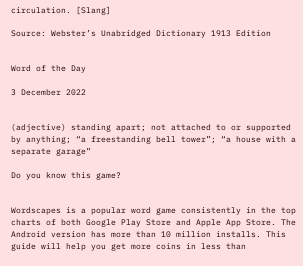circulation. [Slang]

Source: Webster’s Unabridged Dictionary 1913 Edition


Word of the Day

3 December 2022


(adjective) standing apart; not attached to or supported by anything; “a freestanding bell tower”; “a house with a separate garage”

Do you know this game?


Wordscapes is a popular word game consistently in the top charts of both Google Play Store and Apple App Store. The Android version has more than 10 million installs. This guide will help you get more coins in less than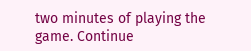two minutes of playing the game. Continue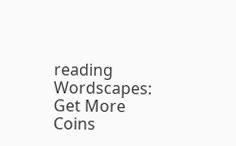reading Wordscapes: Get More Coins